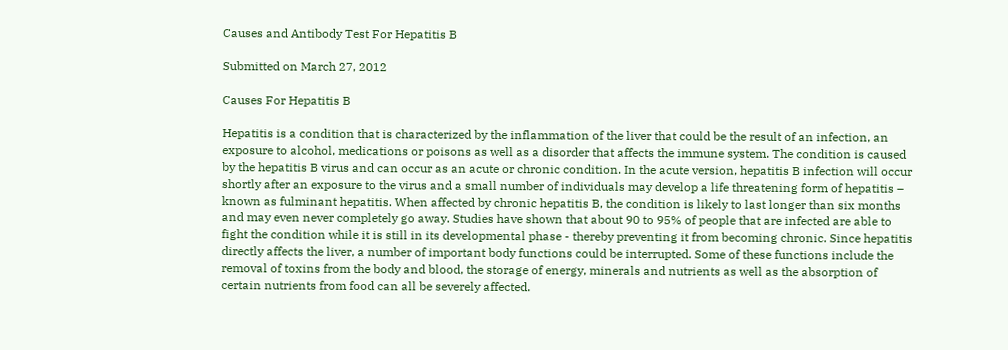Causes and Antibody Test For Hepatitis B

Submitted on March 27, 2012

Causes For Hepatitis B

Hepatitis is a condition that is characterized by the inflammation of the liver that could be the result of an infection, an exposure to alcohol, medications or poisons as well as a disorder that affects the immune system. The condition is caused by the hepatitis B virus and can occur as an acute or chronic condition. In the acute version, hepatitis B infection will occur shortly after an exposure to the virus and a small number of individuals may develop a life threatening form of hepatitis – known as fulminant hepatitis. When affected by chronic hepatitis B, the condition is likely to last longer than six months and may even never completely go away. Studies have shown that about 90 to 95% of people that are infected are able to fight the condition while it is still in its developmental phase - thereby preventing it from becoming chronic. Since hepatitis directly affects the liver, a number of important body functions could be interrupted. Some of these functions include the removal of toxins from the body and blood, the storage of energy, minerals and nutrients as well as the absorption of certain nutrients from food can all be severely affected.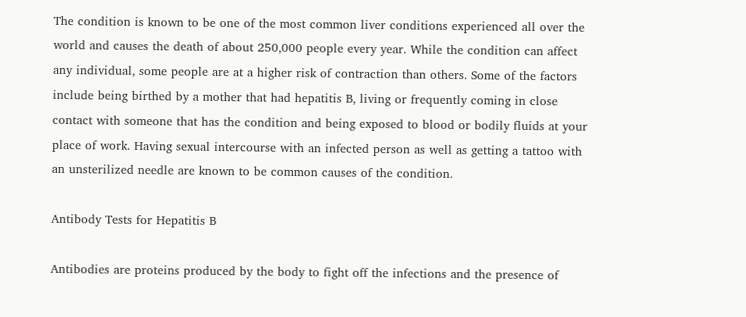The condition is known to be one of the most common liver conditions experienced all over the world and causes the death of about 250,000 people every year. While the condition can affect any individual, some people are at a higher risk of contraction than others. Some of the factors include being birthed by a mother that had hepatitis B, living or frequently coming in close contact with someone that has the condition and being exposed to blood or bodily fluids at your place of work. Having sexual intercourse with an infected person as well as getting a tattoo with an unsterilized needle are known to be common causes of the condition.

Antibody Tests for Hepatitis B

Antibodies are proteins produced by the body to fight off the infections and the presence of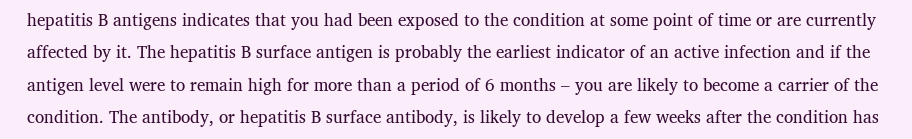hepatitis B antigens indicates that you had been exposed to the condition at some point of time or are currently affected by it. The hepatitis B surface antigen is probably the earliest indicator of an active infection and if the antigen level were to remain high for more than a period of 6 months – you are likely to become a carrier of the condition. The antibody, or hepatitis B surface antibody, is likely to develop a few weeks after the condition has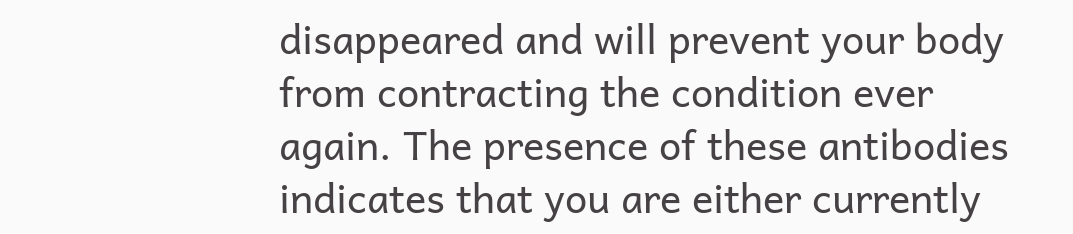disappeared and will prevent your body from contracting the condition ever again. The presence of these antibodies indicates that you are either currently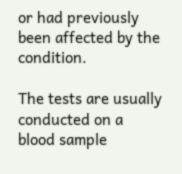or had previously been affected by the condition.

The tests are usually conducted on a blood sample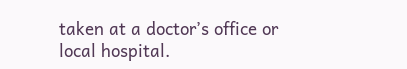taken at a doctor’s office or local hospital.